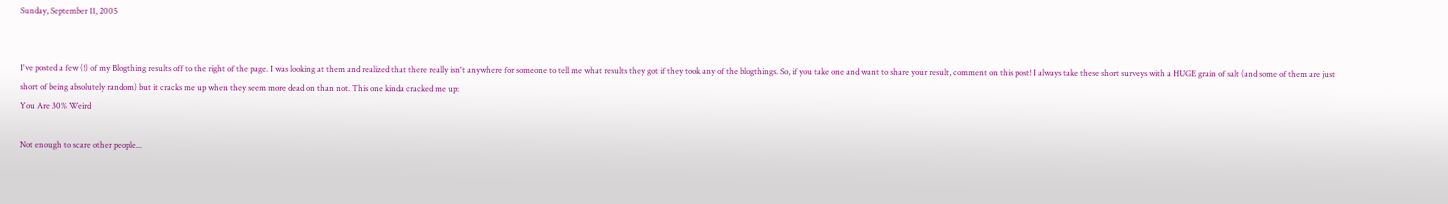Sunday, September 11, 2005


I've posted a few (!) of my Blogthing results off to the right of the page. I was looking at them and realized that there really isn't anywhere for someone to tell me what results they got if they took any of the blogthings. So, if you take one and want to share your result, comment on this post! I always take these short surveys with a HUGE grain of salt (and some of them are just short of being absolutely random) but it cracks me up when they seem more dead on than not. This one kinda cracked me up:
You Are 30% Weird

Not enough to scare other people...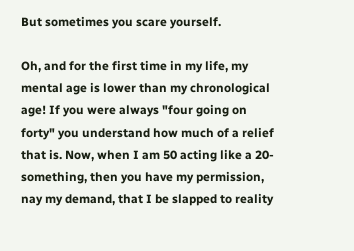But sometimes you scare yourself.

Oh, and for the first time in my life, my mental age is lower than my chronological age! If you were always "four going on forty" you understand how much of a relief that is. Now, when I am 50 acting like a 20-something, then you have my permission, nay my demand, that I be slapped to reality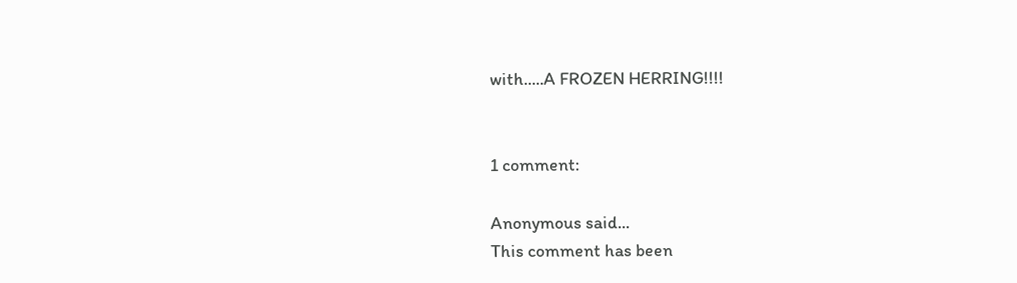with.....A FROZEN HERRING!!!!


1 comment:

Anonymous said...
This comment has been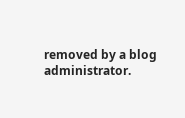removed by a blog administrator.